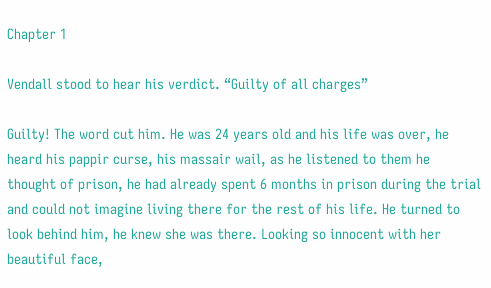Chapter 1

Vendall stood to hear his verdict. “Guilty of all charges”

Guilty! The word cut him. He was 24 years old and his life was over, he heard his pappir curse, his massair wail, as he listened to them he thought of prison, he had already spent 6 months in prison during the trial and could not imagine living there for the rest of his life. He turned to look behind him, he knew she was there. Looking so innocent with her beautiful face,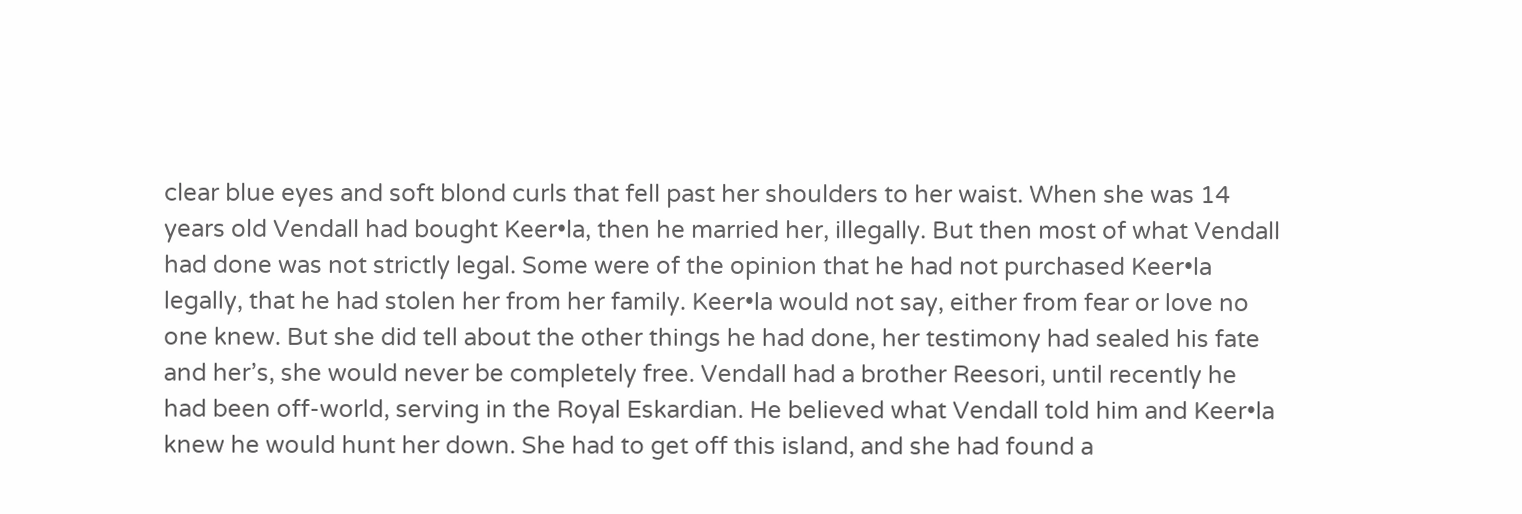clear blue eyes and soft blond curls that fell past her shoulders to her waist. When she was 14 years old Vendall had bought Keer•la, then he married her, illegally. But then most of what Vendall had done was not strictly legal. Some were of the opinion that he had not purchased Keer•la legally, that he had stolen her from her family. Keer•la would not say, either from fear or love no one knew. But she did tell about the other things he had done, her testimony had sealed his fate and her’s, she would never be completely free. Vendall had a brother Reesori, until recently he had been off-world, serving in the Royal Eskardian. He believed what Vendall told him and Keer•la knew he would hunt her down. She had to get off this island, and she had found a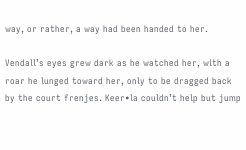way, or rather, a way had been handed to her.

Vendall’s eyes grew dark as he watched her, with a roar he lunged toward her, only to be dragged back by the court frenjes. Keer•la couldn’t help but jump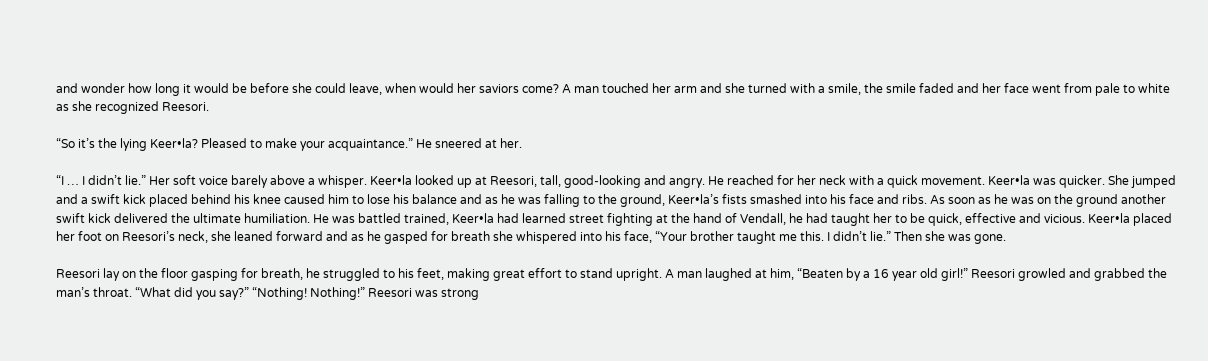and wonder how long it would be before she could leave, when would her saviors come? A man touched her arm and she turned with a smile, the smile faded and her face went from pale to white as she recognized Reesori.

“So it’s the lying Keer•la? Pleased to make your acquaintance.” He sneered at her.

“I … I didn’t lie.” Her soft voice barely above a whisper. Keer•la looked up at Reesori, tall, good-looking and angry. He reached for her neck with a quick movement. Keer•la was quicker. She jumped and a swift kick placed behind his knee caused him to lose his balance and as he was falling to the ground, Keer•la’s fists smashed into his face and ribs. As soon as he was on the ground another swift kick delivered the ultimate humiliation. He was battled trained, Keer•la had learned street fighting at the hand of Vendall, he had taught her to be quick, effective and vicious. Keer•la placed her foot on Reesori’s neck, she leaned forward and as he gasped for breath she whispered into his face, “Your brother taught me this. I didn’t lie.” Then she was gone.

Reesori lay on the floor gasping for breath, he struggled to his feet, making great effort to stand upright. A man laughed at him, “Beaten by a 16 year old girl!” Reesori growled and grabbed the man’s throat. “What did you say?” “Nothing! Nothing!” Reesori was strong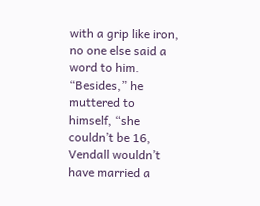with a grip like iron, no one else said a word to him. “Besides,” he muttered to himself, “she couldn’t be 16, Vendall wouldn’t have married a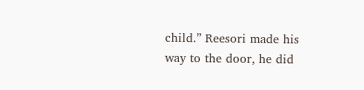child.” Reesori made his way to the door, he did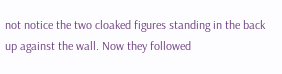not notice the two cloaked figures standing in the back up against the wall. Now they followed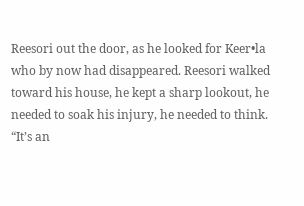Reesori out the door, as he looked for Keer•la who by now had disappeared. Reesori walked toward his house, he kept a sharp lookout, he needed to soak his injury, he needed to think. “It’s an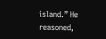island.” He reasoned,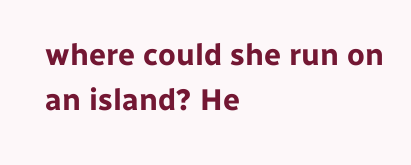where could she run on an island? He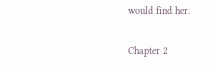would find her.

Chapter 2